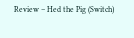Review – Hed the Pig (Switch)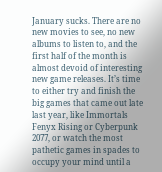January sucks. There are no new movies to see, no new albums to listen to, and the first half of the month is almost devoid of interesting new game releases. It’s time to either try and finish the big games that came out late last year, like Immortals Fenyx Rising or Cyberpunk 2077, or watch the most pathetic games in spades to occupy your mind until a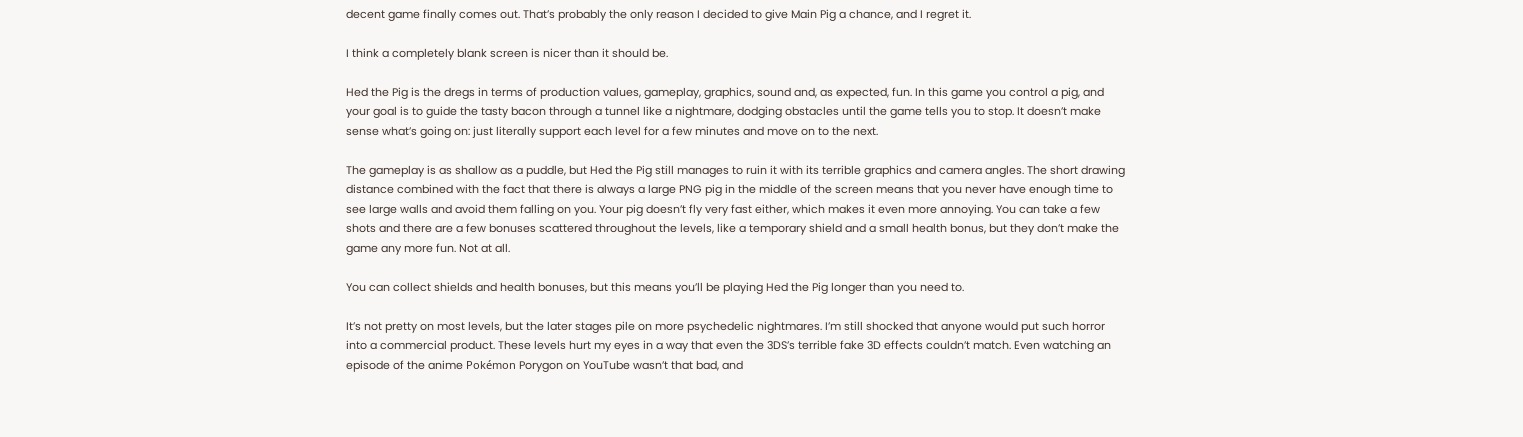decent game finally comes out. That’s probably the only reason I decided to give Main Pig a chance, and I regret it.

I think a completely blank screen is nicer than it should be.

Hed the Pig is the dregs in terms of production values, gameplay, graphics, sound and, as expected, fun. In this game you control a pig, and your goal is to guide the tasty bacon through a tunnel like a nightmare, dodging obstacles until the game tells you to stop. It doesn’t make sense what’s going on: just literally support each level for a few minutes and move on to the next.

The gameplay is as shallow as a puddle, but Hed the Pig still manages to ruin it with its terrible graphics and camera angles. The short drawing distance combined with the fact that there is always a large PNG pig in the middle of the screen means that you never have enough time to see large walls and avoid them falling on you. Your pig doesn’t fly very fast either, which makes it even more annoying. You can take a few shots and there are a few bonuses scattered throughout the levels, like a temporary shield and a small health bonus, but they don’t make the game any more fun. Not at all.

You can collect shields and health bonuses, but this means you’ll be playing Hed the Pig longer than you need to.

It’s not pretty on most levels, but the later stages pile on more psychedelic nightmares. I’m still shocked that anyone would put such horror into a commercial product. These levels hurt my eyes in a way that even the 3DS’s terrible fake 3D effects couldn’t match. Even watching an episode of the anime Pokémon Porygon on YouTube wasn’t that bad, and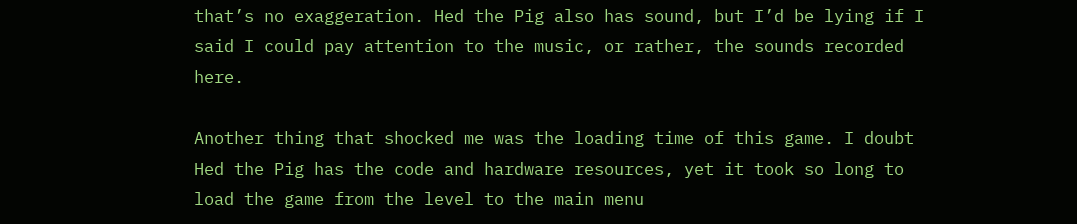that’s no exaggeration. Hed the Pig also has sound, but I’d be lying if I said I could pay attention to the music, or rather, the sounds recorded here.

Another thing that shocked me was the loading time of this game. I doubt Hed the Pig has the code and hardware resources, yet it took so long to load the game from the level to the main menu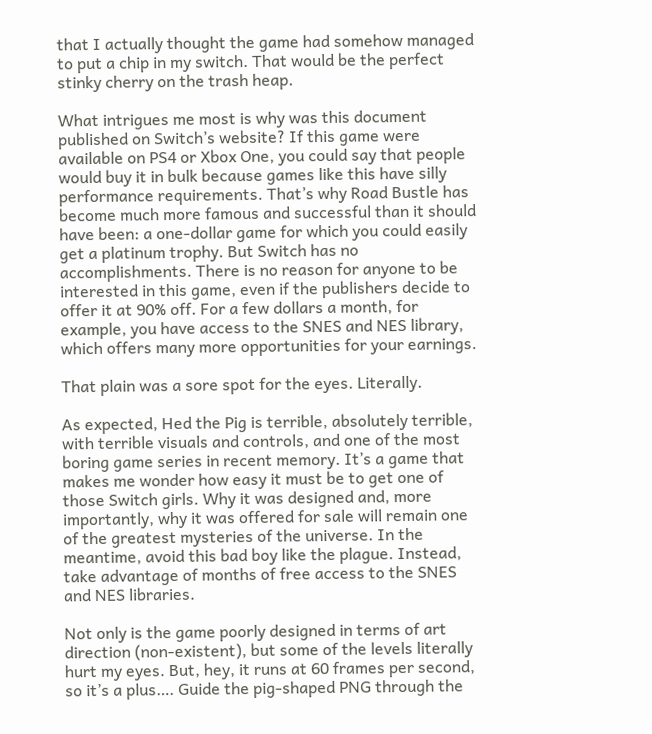that I actually thought the game had somehow managed to put a chip in my switch. That would be the perfect stinky cherry on the trash heap.

What intrigues me most is why was this document published on Switch’s website? If this game were available on PS4 or Xbox One, you could say that people would buy it in bulk because games like this have silly performance requirements. That’s why Road Bustle has become much more famous and successful than it should have been: a one-dollar game for which you could easily get a platinum trophy. But Switch has no accomplishments. There is no reason for anyone to be interested in this game, even if the publishers decide to offer it at 90% off. For a few dollars a month, for example, you have access to the SNES and NES library, which offers many more opportunities for your earnings.

That plain was a sore spot for the eyes. Literally.

As expected, Hed the Pig is terrible, absolutely terrible, with terrible visuals and controls, and one of the most boring game series in recent memory. It’s a game that makes me wonder how easy it must be to get one of those Switch girls. Why it was designed and, more importantly, why it was offered for sale will remain one of the greatest mysteries of the universe. In the meantime, avoid this bad boy like the plague. Instead, take advantage of months of free access to the SNES and NES libraries.

Not only is the game poorly designed in terms of art direction (non-existent), but some of the levels literally hurt my eyes. But, hey, it runs at 60 frames per second, so it’s a plus…. Guide the pig-shaped PNG through the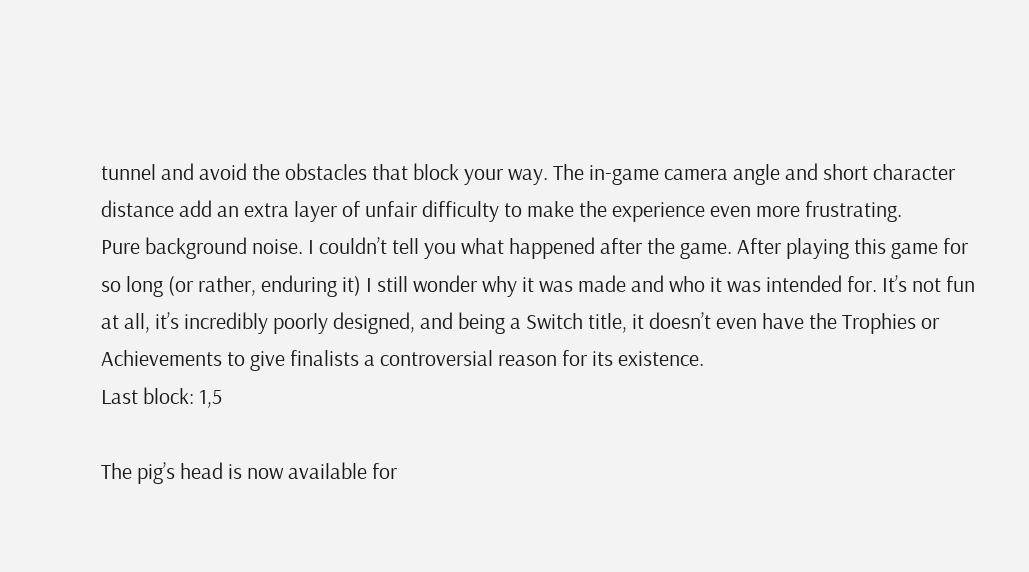tunnel and avoid the obstacles that block your way. The in-game camera angle and short character distance add an extra layer of unfair difficulty to make the experience even more frustrating.
Pure background noise. I couldn’t tell you what happened after the game. After playing this game for so long (or rather, enduring it) I still wonder why it was made and who it was intended for. It’s not fun at all, it’s incredibly poorly designed, and being a Switch title, it doesn’t even have the Trophies or Achievements to give finalists a controversial reason for its existence.
Last block: 1,5

The pig’s head is now available for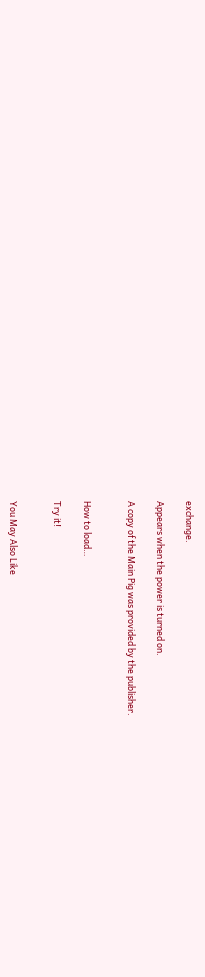exchange.

Appears when the power is turned on.

A copy of the Main Pig was provided by the publisher.


How to load…

Try it!


You May Also Like